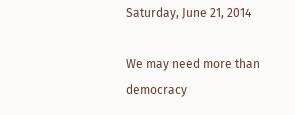Saturday, June 21, 2014

We may need more than democracy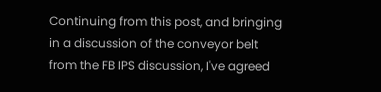Continuing from this post, and bringing in a discussion of the conveyor belt from the FB IPS discussion, I've agreed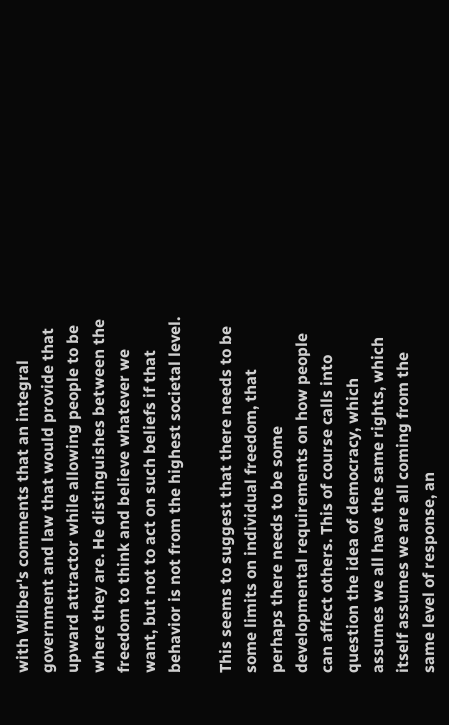with Wilber's comments that an integral government and law that would provide that upward attractor while allowing people to be where they are. He distinguishes between the freedom to think and believe whatever we want, but not to act on such beliefs if that behavior is not from the highest societal level.

This seems to suggest that there needs to be some limits on individual freedom, that perhaps there needs to be some developmental requirements on how people can affect others. This of course calls into question the idea of democracy, which assumes we all have the same rights, which itself assumes we are all coming from the same level of response, an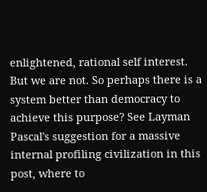enlightened, rational self interest. But we are not. So perhaps there is a system better than democracy to achieve this purpose? See Layman Pascal's suggestion for a massive internal profiling civilization in this post, where to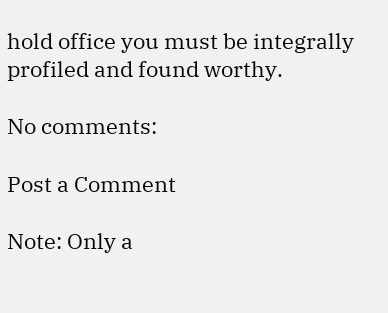hold office you must be integrally profiled and found worthy.

No comments:

Post a Comment

Note: Only a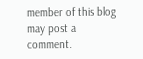member of this blog may post a comment.